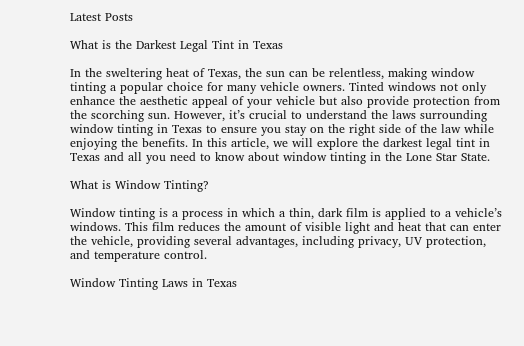Latest Posts

What is the Darkest Legal Tint in Texas

In the sweltering heat of Texas, the sun can be relentless, making window tinting a popular choice for many vehicle owners. Tinted windows not only enhance the aesthetic appeal of your vehicle but also provide protection from the scorching sun. However, it’s crucial to understand the laws surrounding window tinting in Texas to ensure you stay on the right side of the law while enjoying the benefits. In this article, we will explore the darkest legal tint in Texas and all you need to know about window tinting in the Lone Star State.

What is Window Tinting?

Window tinting is a process in which a thin, dark film is applied to a vehicle’s windows. This film reduces the amount of visible light and heat that can enter the vehicle, providing several advantages, including privacy, UV protection, and temperature control.

Window Tinting Laws in Texas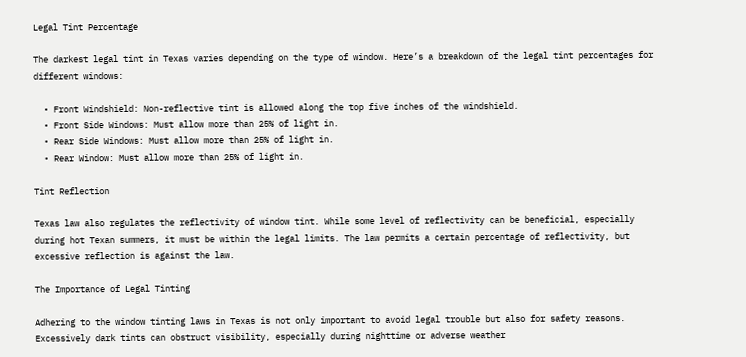Legal Tint Percentage

The darkest legal tint in Texas varies depending on the type of window. Here’s a breakdown of the legal tint percentages for different windows:

  • Front Windshield: Non-reflective tint is allowed along the top five inches of the windshield.
  • Front Side Windows: Must allow more than 25% of light in.
  • Rear Side Windows: Must allow more than 25% of light in.
  • Rear Window: Must allow more than 25% of light in.

Tint Reflection

Texas law also regulates the reflectivity of window tint. While some level of reflectivity can be beneficial, especially during hot Texan summers, it must be within the legal limits. The law permits a certain percentage of reflectivity, but excessive reflection is against the law.

The Importance of Legal Tinting

Adhering to the window tinting laws in Texas is not only important to avoid legal trouble but also for safety reasons. Excessively dark tints can obstruct visibility, especially during nighttime or adverse weather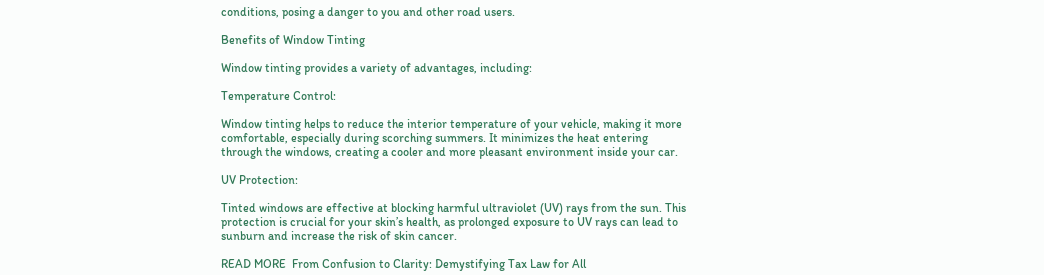conditions, posing a danger to you and other road users.

Benefits of Window Tinting

Window tinting provides a variety of advantages, including:

Temperature Control:

Window tinting helps to reduce the interior temperature of your vehicle, making it more comfortable, especially during scorching summers. It minimizes the heat entering through the windows, creating a cooler and more pleasant environment inside your car.

UV Protection:

Tinted windows are effective at blocking harmful ultraviolet (UV) rays from the sun. This protection is crucial for your skin’s health, as prolonged exposure to UV rays can lead to sunburn and increase the risk of skin cancer.

READ MORE  From Confusion to Clarity: Demystifying Tax Law for All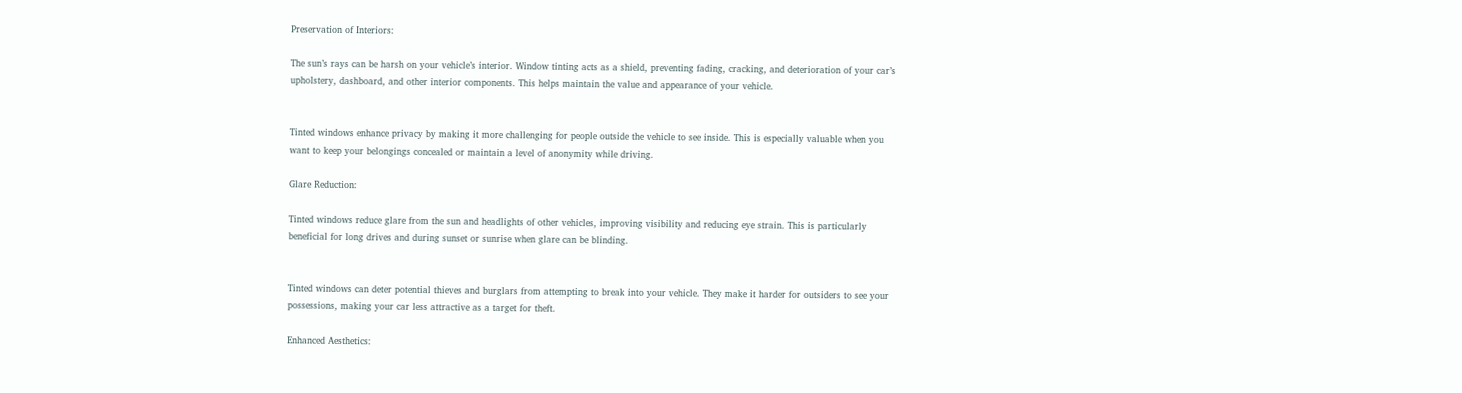Preservation of Interiors:

The sun’s rays can be harsh on your vehicle’s interior. Window tinting acts as a shield, preventing fading, cracking, and deterioration of your car’s upholstery, dashboard, and other interior components. This helps maintain the value and appearance of your vehicle.


Tinted windows enhance privacy by making it more challenging for people outside the vehicle to see inside. This is especially valuable when you want to keep your belongings concealed or maintain a level of anonymity while driving.

Glare Reduction:

Tinted windows reduce glare from the sun and headlights of other vehicles, improving visibility and reducing eye strain. This is particularly beneficial for long drives and during sunset or sunrise when glare can be blinding.


Tinted windows can deter potential thieves and burglars from attempting to break into your vehicle. They make it harder for outsiders to see your possessions, making your car less attractive as a target for theft.

Enhanced Aesthetics: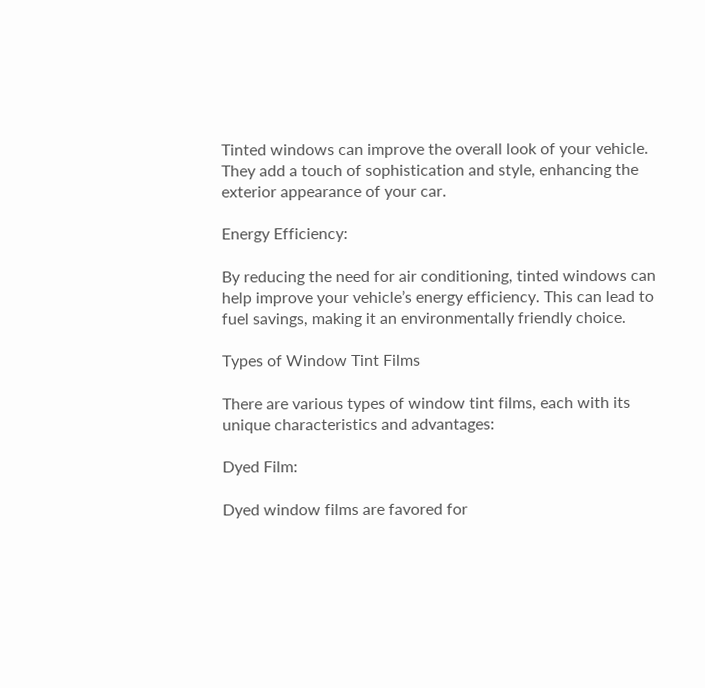Tinted windows can improve the overall look of your vehicle. They add a touch of sophistication and style, enhancing the exterior appearance of your car.

Energy Efficiency:

By reducing the need for air conditioning, tinted windows can help improve your vehicle’s energy efficiency. This can lead to fuel savings, making it an environmentally friendly choice.

Types of Window Tint Films

There are various types of window tint films, each with its unique characteristics and advantages:

Dyed Film:

Dyed window films are favored for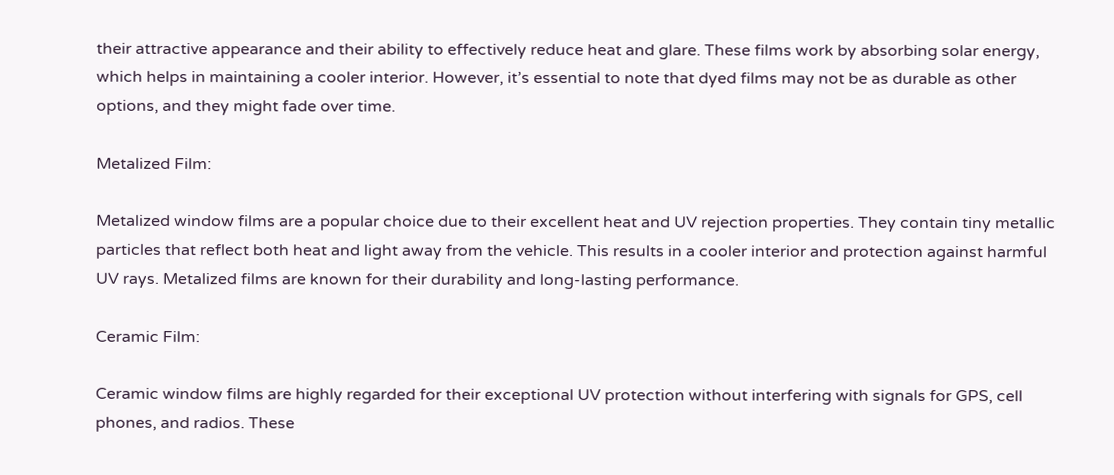their attractive appearance and their ability to effectively reduce heat and glare. These films work by absorbing solar energy, which helps in maintaining a cooler interior. However, it’s essential to note that dyed films may not be as durable as other options, and they might fade over time.

Metalized Film:

Metalized window films are a popular choice due to their excellent heat and UV rejection properties. They contain tiny metallic particles that reflect both heat and light away from the vehicle. This results in a cooler interior and protection against harmful UV rays. Metalized films are known for their durability and long-lasting performance.

Ceramic Film:

Ceramic window films are highly regarded for their exceptional UV protection without interfering with signals for GPS, cell phones, and radios. These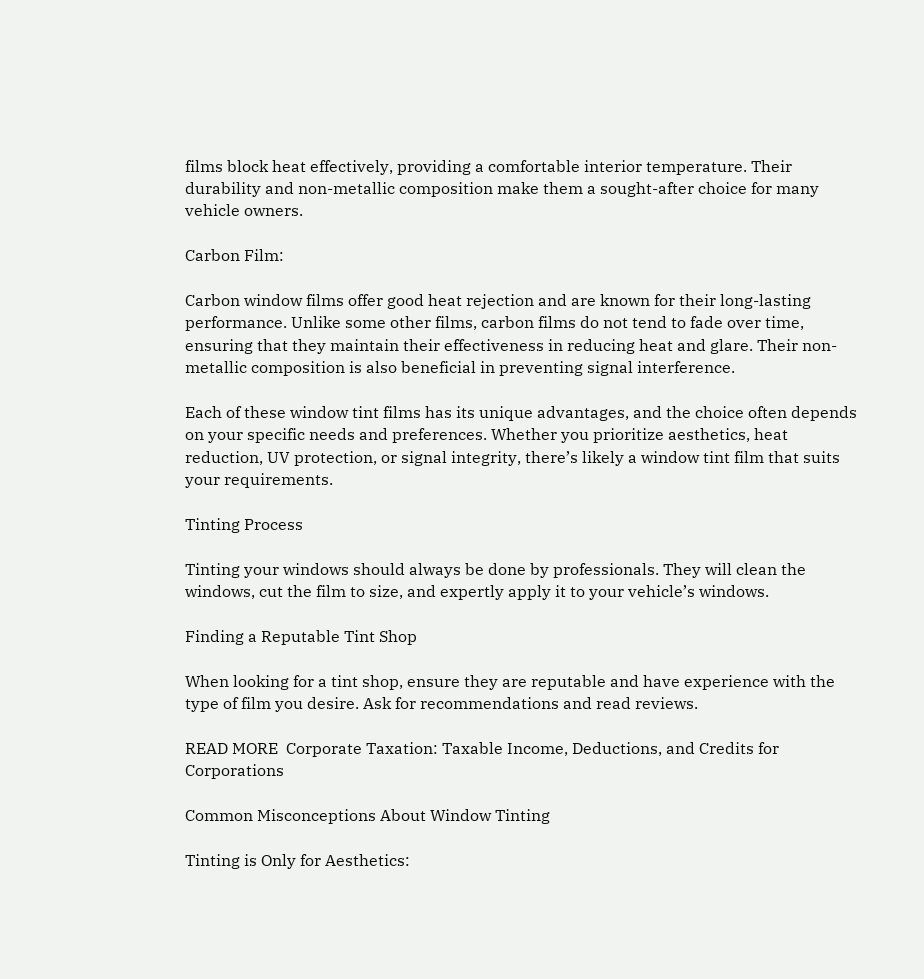films block heat effectively, providing a comfortable interior temperature. Their durability and non-metallic composition make them a sought-after choice for many vehicle owners.

Carbon Film:

Carbon window films offer good heat rejection and are known for their long-lasting performance. Unlike some other films, carbon films do not tend to fade over time, ensuring that they maintain their effectiveness in reducing heat and glare. Their non-metallic composition is also beneficial in preventing signal interference.

Each of these window tint films has its unique advantages, and the choice often depends on your specific needs and preferences. Whether you prioritize aesthetics, heat reduction, UV protection, or signal integrity, there’s likely a window tint film that suits your requirements.

Tinting Process

Tinting your windows should always be done by professionals. They will clean the windows, cut the film to size, and expertly apply it to your vehicle’s windows.

Finding a Reputable Tint Shop

When looking for a tint shop, ensure they are reputable and have experience with the type of film you desire. Ask for recommendations and read reviews.

READ MORE  Corporate Taxation: Taxable Income, Deductions, and Credits for Corporations

Common Misconceptions About Window Tinting

Tinting is Only for Aesthetics: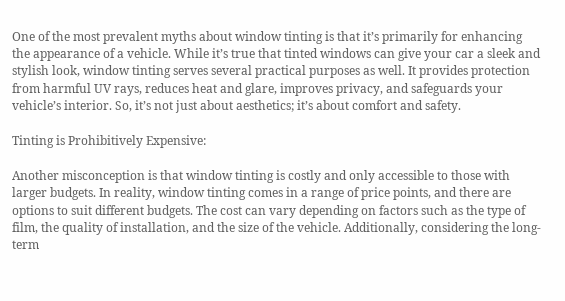One of the most prevalent myths about window tinting is that it’s primarily for enhancing the appearance of a vehicle. While it’s true that tinted windows can give your car a sleek and stylish look, window tinting serves several practical purposes as well. It provides protection from harmful UV rays, reduces heat and glare, improves privacy, and safeguards your vehicle’s interior. So, it’s not just about aesthetics; it’s about comfort and safety.

Tinting is Prohibitively Expensive:

Another misconception is that window tinting is costly and only accessible to those with larger budgets. In reality, window tinting comes in a range of price points, and there are options to suit different budgets. The cost can vary depending on factors such as the type of film, the quality of installation, and the size of the vehicle. Additionally, considering the long-term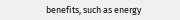benefits, such as energy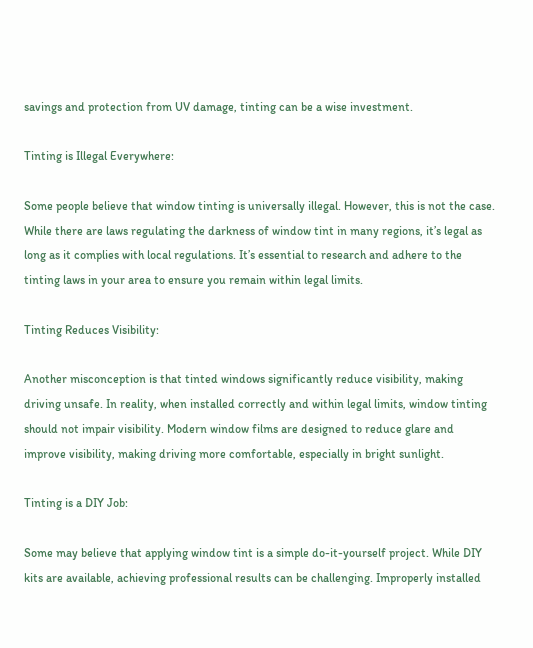savings and protection from UV damage, tinting can be a wise investment.

Tinting is Illegal Everywhere:

Some people believe that window tinting is universally illegal. However, this is not the case. While there are laws regulating the darkness of window tint in many regions, it’s legal as long as it complies with local regulations. It’s essential to research and adhere to the tinting laws in your area to ensure you remain within legal limits.

Tinting Reduces Visibility:

Another misconception is that tinted windows significantly reduce visibility, making driving unsafe. In reality, when installed correctly and within legal limits, window tinting should not impair visibility. Modern window films are designed to reduce glare and improve visibility, making driving more comfortable, especially in bright sunlight.

Tinting is a DIY Job:

Some may believe that applying window tint is a simple do-it-yourself project. While DIY kits are available, achieving professional results can be challenging. Improperly installed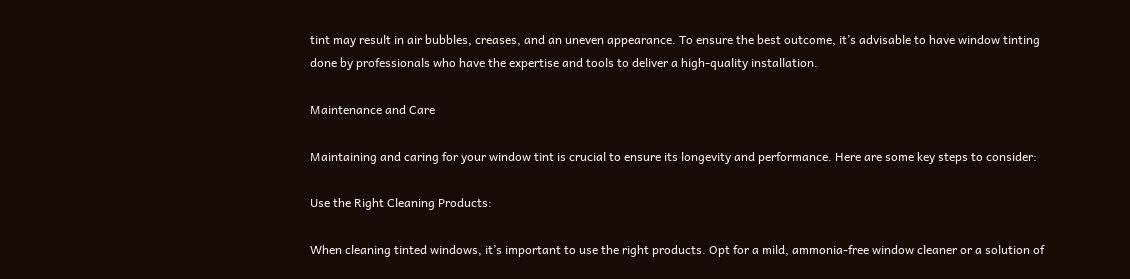tint may result in air bubbles, creases, and an uneven appearance. To ensure the best outcome, it’s advisable to have window tinting done by professionals who have the expertise and tools to deliver a high-quality installation.

Maintenance and Care

Maintaining and caring for your window tint is crucial to ensure its longevity and performance. Here are some key steps to consider:

Use the Right Cleaning Products:

When cleaning tinted windows, it’s important to use the right products. Opt for a mild, ammonia-free window cleaner or a solution of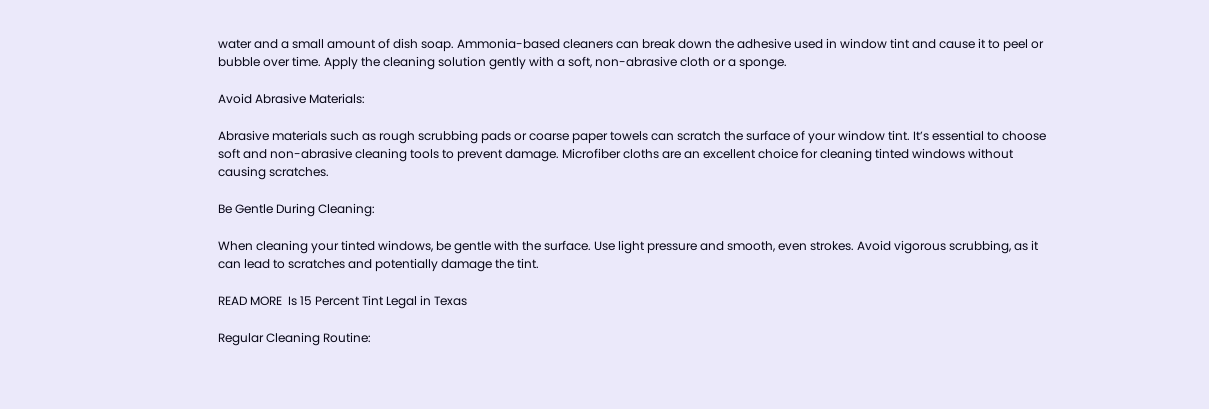water and a small amount of dish soap. Ammonia-based cleaners can break down the adhesive used in window tint and cause it to peel or bubble over time. Apply the cleaning solution gently with a soft, non-abrasive cloth or a sponge.

Avoid Abrasive Materials:

Abrasive materials such as rough scrubbing pads or coarse paper towels can scratch the surface of your window tint. It’s essential to choose soft and non-abrasive cleaning tools to prevent damage. Microfiber cloths are an excellent choice for cleaning tinted windows without causing scratches.

Be Gentle During Cleaning:

When cleaning your tinted windows, be gentle with the surface. Use light pressure and smooth, even strokes. Avoid vigorous scrubbing, as it can lead to scratches and potentially damage the tint.

READ MORE  Is 15 Percent Tint Legal in Texas

Regular Cleaning Routine: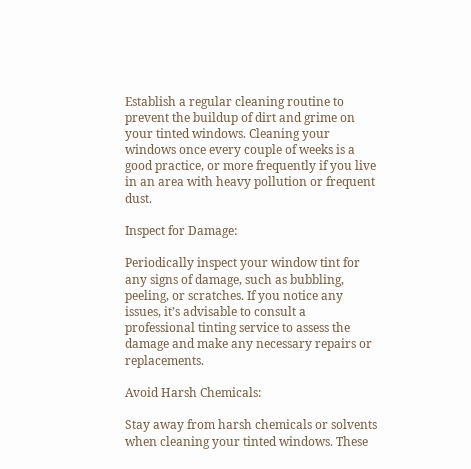Establish a regular cleaning routine to prevent the buildup of dirt and grime on your tinted windows. Cleaning your windows once every couple of weeks is a good practice, or more frequently if you live in an area with heavy pollution or frequent dust.

Inspect for Damage:

Periodically inspect your window tint for any signs of damage, such as bubbling, peeling, or scratches. If you notice any issues, it’s advisable to consult a professional tinting service to assess the damage and make any necessary repairs or replacements.

Avoid Harsh Chemicals:

Stay away from harsh chemicals or solvents when cleaning your tinted windows. These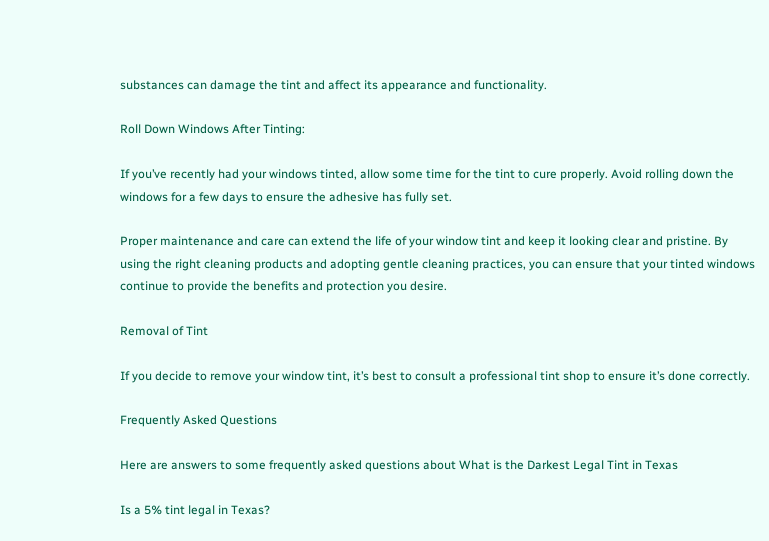substances can damage the tint and affect its appearance and functionality.

Roll Down Windows After Tinting:

If you’ve recently had your windows tinted, allow some time for the tint to cure properly. Avoid rolling down the windows for a few days to ensure the adhesive has fully set.

Proper maintenance and care can extend the life of your window tint and keep it looking clear and pristine. By using the right cleaning products and adopting gentle cleaning practices, you can ensure that your tinted windows continue to provide the benefits and protection you desire.

Removal of Tint

If you decide to remove your window tint, it’s best to consult a professional tint shop to ensure it’s done correctly.

Frequently Asked Questions

Here are answers to some frequently asked questions about What is the Darkest Legal Tint in Texas

Is a 5% tint legal in Texas?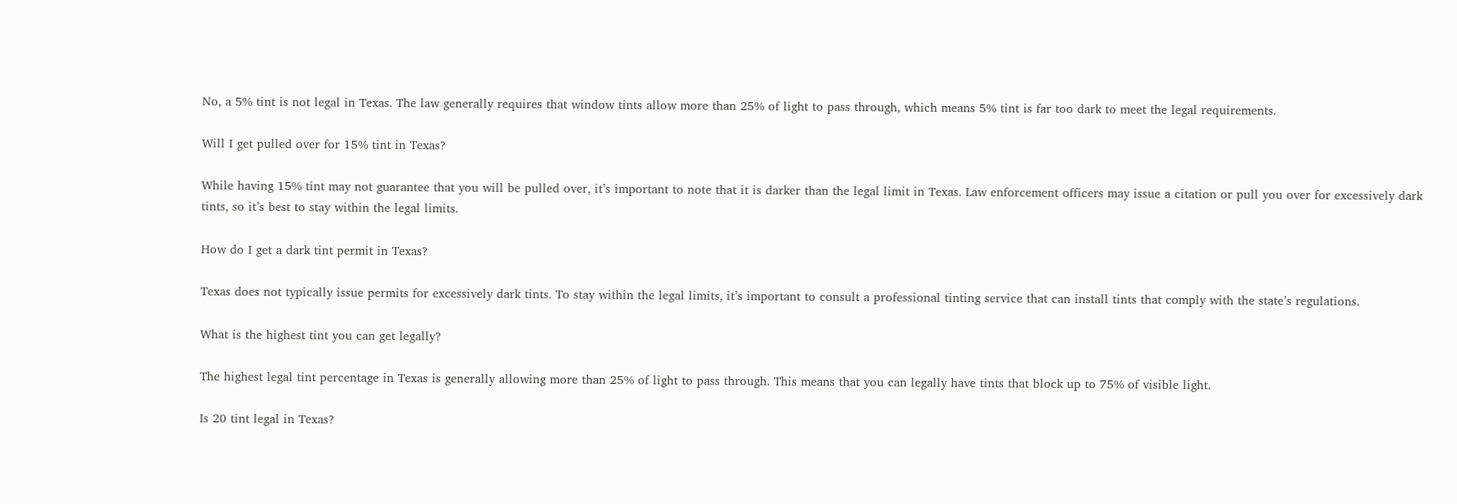No, a 5% tint is not legal in Texas. The law generally requires that window tints allow more than 25% of light to pass through, which means 5% tint is far too dark to meet the legal requirements.

Will I get pulled over for 15% tint in Texas?

While having 15% tint may not guarantee that you will be pulled over, it’s important to note that it is darker than the legal limit in Texas. Law enforcement officers may issue a citation or pull you over for excessively dark tints, so it’s best to stay within the legal limits.

How do I get a dark tint permit in Texas?

Texas does not typically issue permits for excessively dark tints. To stay within the legal limits, it’s important to consult a professional tinting service that can install tints that comply with the state’s regulations.

What is the highest tint you can get legally?

The highest legal tint percentage in Texas is generally allowing more than 25% of light to pass through. This means that you can legally have tints that block up to 75% of visible light.

Is 20 tint legal in Texas?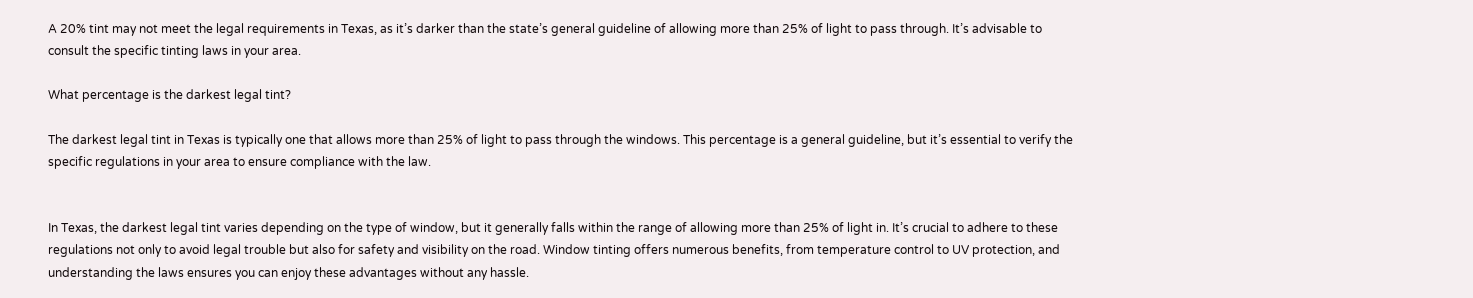A 20% tint may not meet the legal requirements in Texas, as it’s darker than the state’s general guideline of allowing more than 25% of light to pass through. It’s advisable to consult the specific tinting laws in your area.

What percentage is the darkest legal tint?

The darkest legal tint in Texas is typically one that allows more than 25% of light to pass through the windows. This percentage is a general guideline, but it’s essential to verify the specific regulations in your area to ensure compliance with the law.


In Texas, the darkest legal tint varies depending on the type of window, but it generally falls within the range of allowing more than 25% of light in. It’s crucial to adhere to these regulations not only to avoid legal trouble but also for safety and visibility on the road. Window tinting offers numerous benefits, from temperature control to UV protection, and understanding the laws ensures you can enjoy these advantages without any hassle.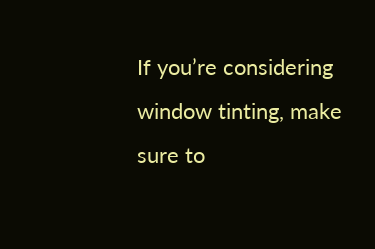If you’re considering window tinting, make sure to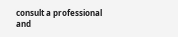consult a professional and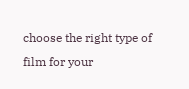choose the right type of film for your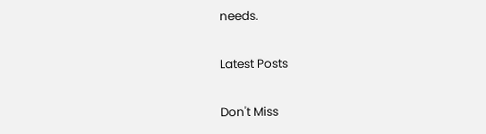needs.

Latest Posts

Don't Miss